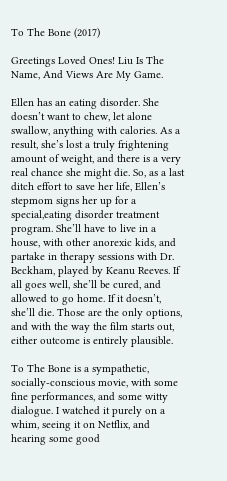To The Bone (2017)

Greetings Loved Ones! Liu Is The Name, And Views Are My Game.

Ellen has an eating disorder. She doesn’t want to chew, let alone swallow, anything with calories. As a result, she’s lost a truly frightening amount of weight, and there is a very real chance she might die. So, as a last ditch effort to save her life, Ellen’s stepmom signs her up for a special,eating disorder treatment program. She’ll have to live in a house, with other anorexic kids, and partake in therapy sessions with Dr. Beckham, played by Keanu Reeves. If all goes well, she’ll be cured, and allowed to go home. If it doesn’t, she’ll die. Those are the only options, and with the way the film starts out, either outcome is entirely plausible.

To The Bone is a sympathetic, socially-conscious movie, with some fine performances, and some witty dialogue. I watched it purely on a whim, seeing it on Netflix, and hearing some good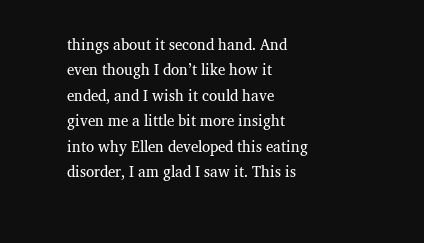things about it second hand. And even though I don’t like how it ended, and I wish it could have given me a little bit more insight into why Ellen developed this eating disorder, I am glad I saw it. This is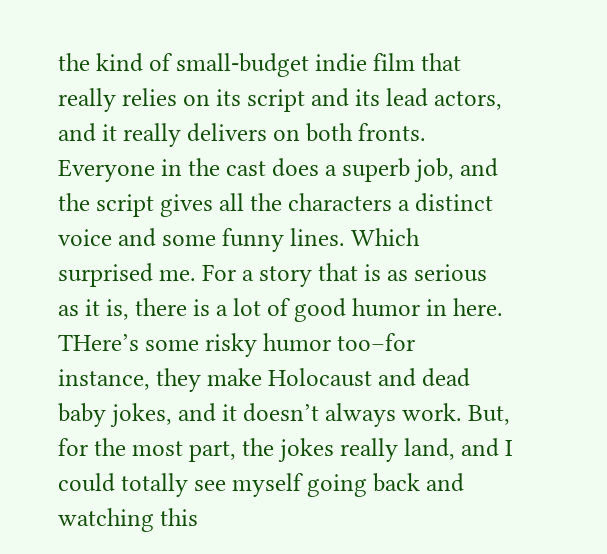the kind of small-budget indie film that really relies on its script and its lead actors, and it really delivers on both fronts. Everyone in the cast does a superb job, and the script gives all the characters a distinct voice and some funny lines. Which surprised me. For a story that is as serious as it is, there is a lot of good humor in here. THere’s some risky humor too–for instance, they make Holocaust and dead baby jokes, and it doesn’t always work. But, for the most part, the jokes really land, and I could totally see myself going back and watching this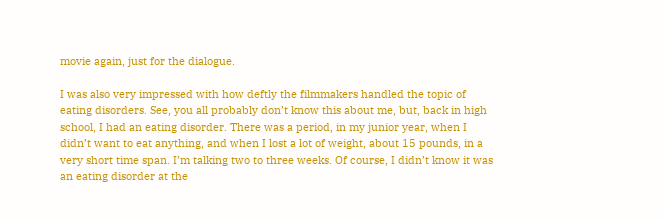movie again, just for the dialogue.

I was also very impressed with how deftly the filmmakers handled the topic of eating disorders. See, you all probably don’t know this about me, but, back in high school, I had an eating disorder. There was a period, in my junior year, when I didn’t want to eat anything, and when I lost a lot of weight, about 15 pounds, in a very short time span. I’m talking two to three weeks. Of course, I didn’t know it was an eating disorder at the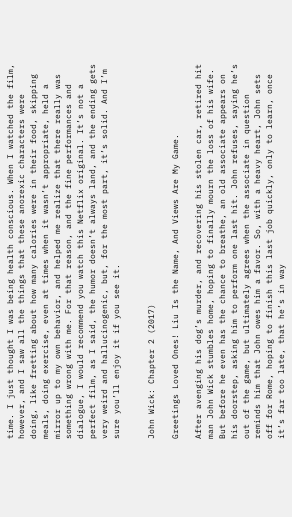time. I just thought I was being health conscious. When I watched the film, however, and I saw all the things that these anorexic characters were doing, like fretting about how many calories were in their food, skipping meals, doing exercise, even at times when it wasn’t appropriate, held a mirror up to my own behavior, and helped me realize that there really was something wrong with me. For that reason, and the fine performances and dialogue, I would recommend you watch this Netflix original. It’s not a perfect film, as I said, the humor doesn’t always land, and the ending gets very weird and hallucinogenic, but, for the most part, it’s solid. And I’m sure you’ll enjoy it if you see it.


John Wick: Chapter 2 (2017)

Greetings Loved Ones! Liu Is the Name, And Views Are My Game.

After avenging his dog’s murder, and recovering his stolen car, retired hit man John Wick stumbles home, hoping to finally mourn the loss of his wife. But before he even has the chance to breathe, an old associate appears on his doorstep, asking him to perform one last hit. John refuses, saying he’s out of the game, but ultimately agrees when the associate in question reminds him that John owes him a favor. So, with a heavy heart, John sets off for Rome, hoping to finish this last job quickly, only to learn, once it’s far too late, that he’s in way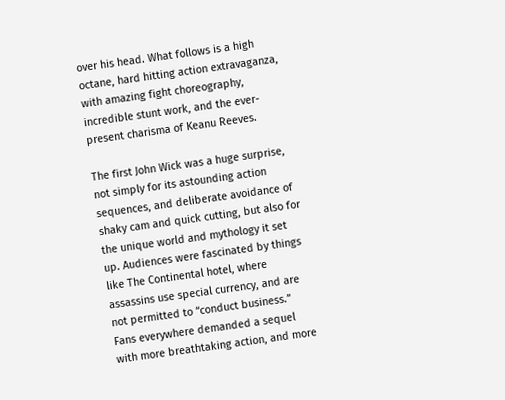over his head. What follows is a high octane, hard hitting action extravaganza, with amazing fight choreography, incredible stunt work, and the ever-present charisma of Keanu Reeves.

The first John Wick was a huge surprise, not simply for its astounding action sequences, and deliberate avoidance of shaky cam and quick cutting, but also for the unique world and mythology it set up. Audiences were fascinated by things like The Continental hotel, where assassins use special currency, and are not permitted to “conduct business.” Fans everywhere demanded a sequel with more breathtaking action, and more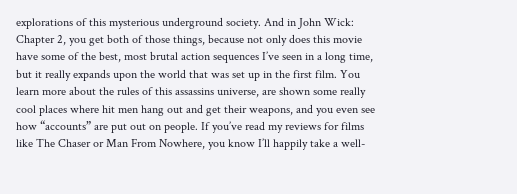explorations of this mysterious underground society. And in John Wick: Chapter 2, you get both of those things, because not only does this movie have some of the best, most brutal action sequences I’ve seen in a long time, but it really expands upon the world that was set up in the first film. You learn more about the rules of this assassins universe, are shown some really cool places where hit men hang out and get their weapons, and you even see how “accounts” are put out on people. If you’ve read my reviews for films like The Chaser or Man From Nowhere, you know I’ll happily take a well-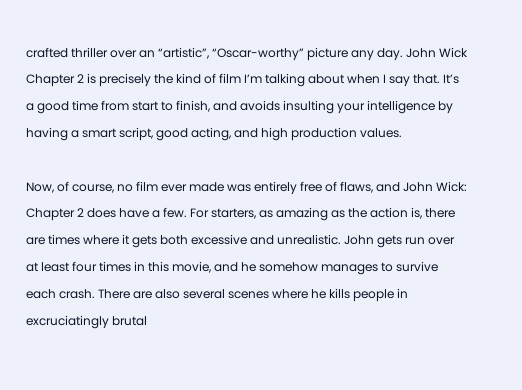crafted thriller over an “artistic”, “Oscar-worthy” picture any day. John Wick Chapter 2 is precisely the kind of film I’m talking about when I say that. It’s a good time from start to finish, and avoids insulting your intelligence by having a smart script, good acting, and high production values.

Now, of course, no film ever made was entirely free of flaws, and John Wick: Chapter 2 does have a few. For starters, as amazing as the action is, there are times where it gets both excessive and unrealistic. John gets run over at least four times in this movie, and he somehow manages to survive each crash. There are also several scenes where he kills people in excruciatingly brutal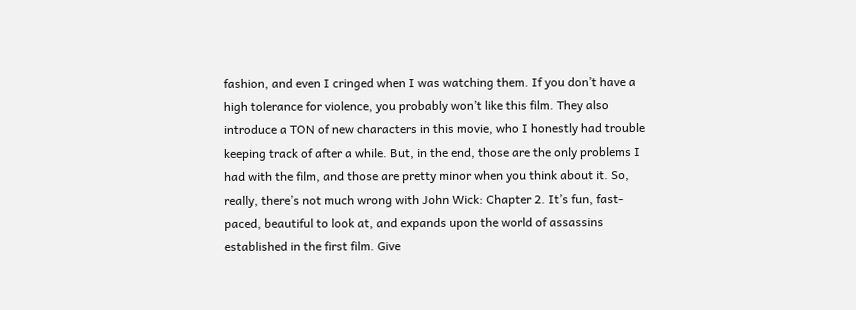fashion, and even I cringed when I was watching them. If you don’t have a high tolerance for violence, you probably won’t like this film. They also introduce a TON of new characters in this movie, who I honestly had trouble keeping track of after a while. But, in the end, those are the only problems I had with the film, and those are pretty minor when you think about it. So, really, there’s not much wrong with John Wick: Chapter 2. It’s fun, fast-paced, beautiful to look at, and expands upon the world of assassins established in the first film. Give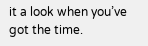it a look when you’ve got the time.